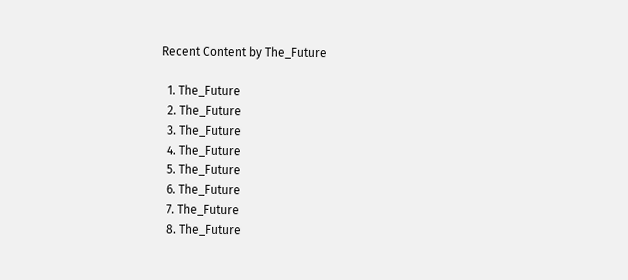Recent Content by The_Future

  1. The_Future
  2. The_Future
  3. The_Future
  4. The_Future
  5. The_Future
  6. The_Future
  7. The_Future
  8. The_Future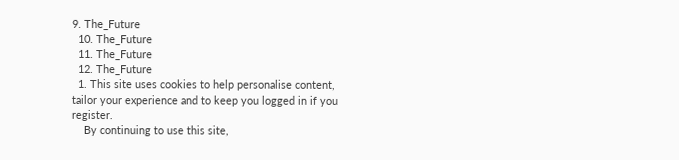9. The_Future
  10. The_Future
  11. The_Future
  12. The_Future
  1. This site uses cookies to help personalise content, tailor your experience and to keep you logged in if you register.
    By continuing to use this site,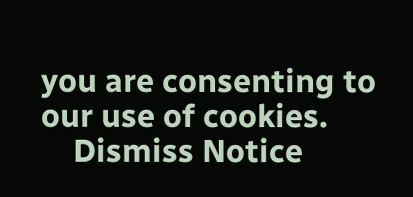you are consenting to our use of cookies.
    Dismiss Notice